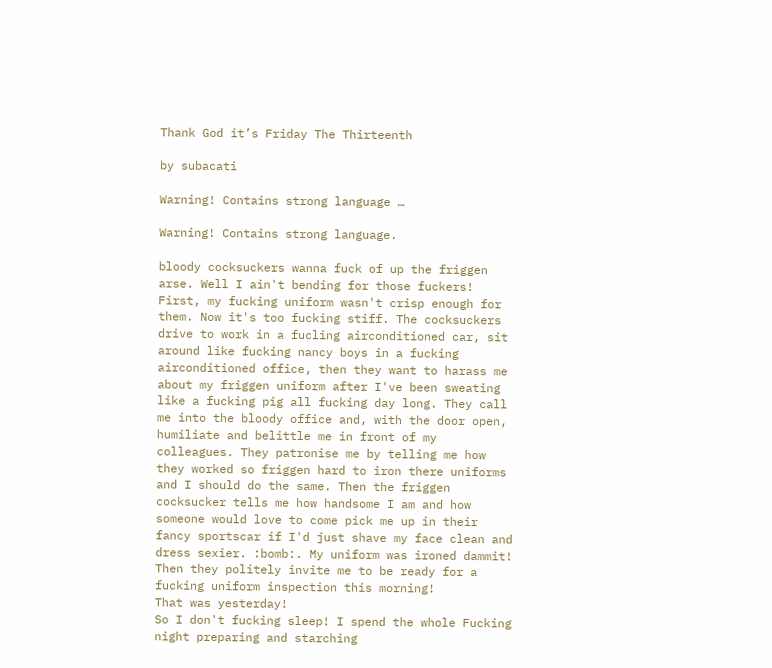Thank God it’s Friday The Thirteenth

by subacati

Warning! Contains strong language …

Warning! Contains strong language.

bloody cocksuckers wanna fuck of up the friggen arse. Well I ain't bending for those fuckers!
First, my fucking uniform wasn't crisp enough for them. Now it's too fucking stiff. The cocksuckers drive to work in a fucling airconditioned car, sit around like fucking nancy boys in a fucking airconditioned office, then they want to harass me about my friggen uniform after I've been sweating like a fucking pig all fucking day long. They call me into the bloody office and, with the door open, humiliate and belittle me in front of my colleagues. They patronise me by telling me how they worked so friggen hard to iron there uniforms and I should do the same. Then the friggen cocksucker tells me how handsome I am and how someone would love to come pick me up in their fancy sportscar if I'd just shave my face clean and dress sexier. :bomb:. My uniform was ironed dammit! Then they politely invite me to be ready for a fucking uniform inspection this morning!
That was yesterday!
So I don't fucking sleep! I spend the whole Fucking night preparing and starching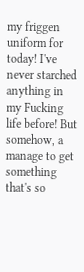my friggen uniform for today! I've never starched anything in my Fucking life before! But somehow, a manage to get something that's so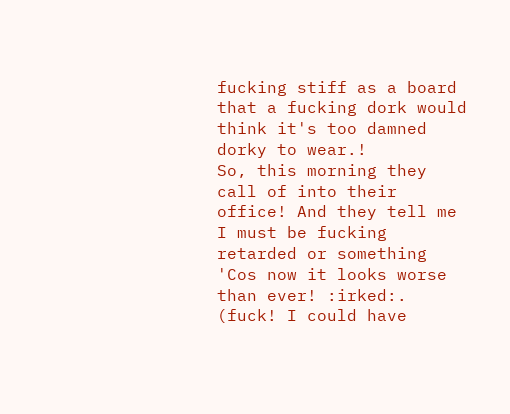fucking stiff as a board that a fucking dork would think it's too damned dorky to wear.!
So, this morning they call of into their office! And they tell me I must be fucking retarded or something 'Cos now it looks worse than ever! :irked:. (fuck! I could have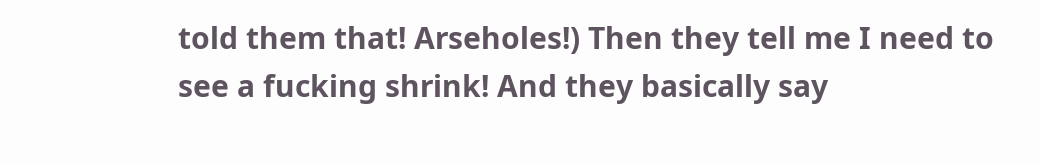told them that! Arseholes!) Then they tell me I need to see a fucking shrink! And they basically say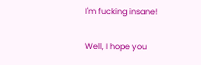I'm fucking insane!

Well, I hope you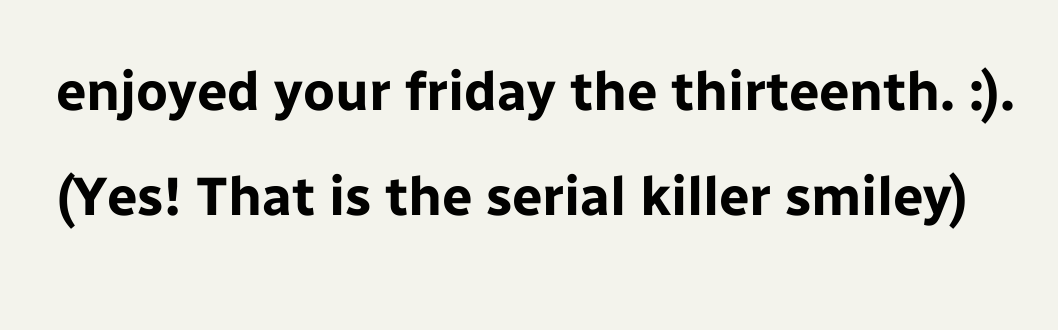enjoyed your friday the thirteenth. :).
(Yes! That is the serial killer smiley)